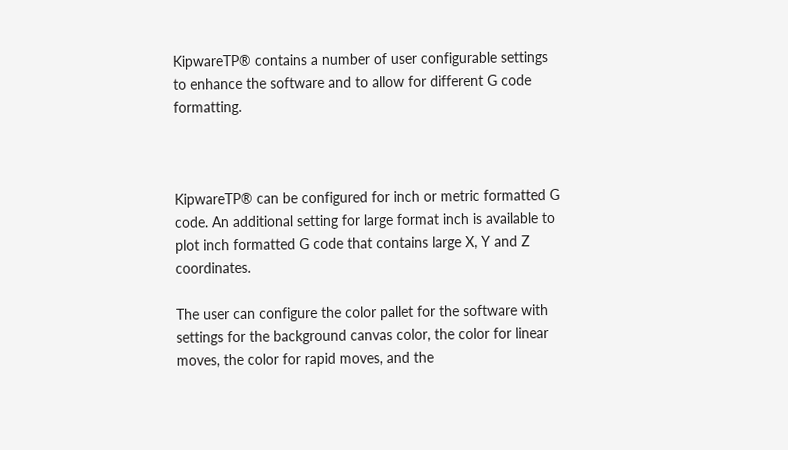KipwareTP® contains a number of user configurable settings to enhance the software and to allow for different G code formatting.



KipwareTP® can be configured for inch or metric formatted G code. An additional setting for large format inch is available to plot inch formatted G code that contains large X, Y and Z coordinates.

The user can configure the color pallet for the software with settings for the background canvas color, the color for linear moves, the color for rapid moves, and the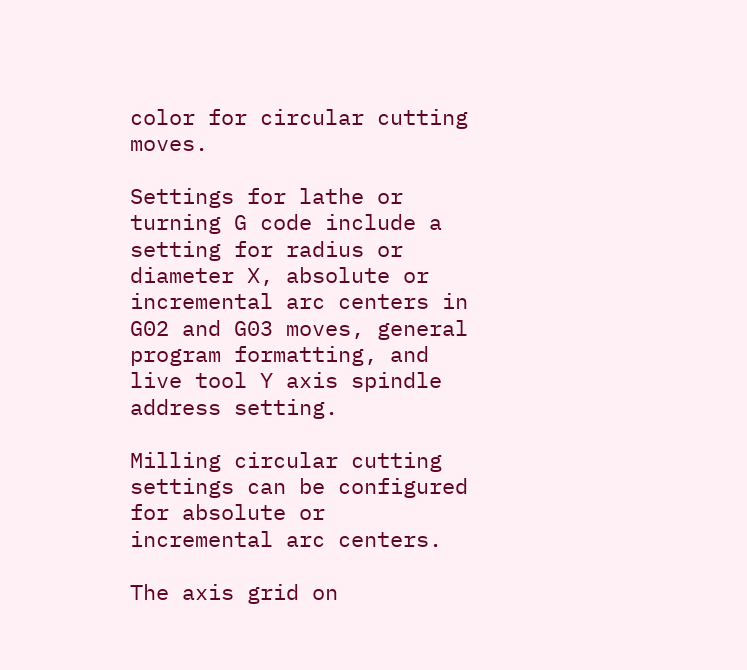color for circular cutting moves.

Settings for lathe or turning G code include a setting for radius or diameter X, absolute or incremental arc centers in G02 and G03 moves, general program formatting, and live tool Y axis spindle address setting.

Milling circular cutting settings can be configured for absolute or incremental arc centers.

The axis grid on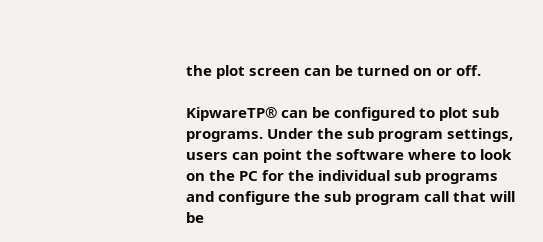the plot screen can be turned on or off.

KipwareTP® can be configured to plot sub programs. Under the sub program settings, users can point the software where to look on the PC for the individual sub programs and configure the sub program call that will be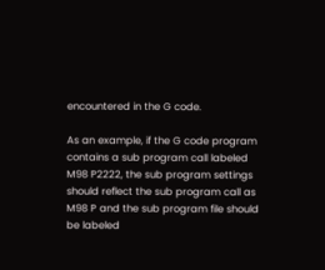encountered in the G code.

As an example, if the G code program contains a sub program call labeled M98 P2222, the sub program settings should reflect the sub program call as M98 P and the sub program file should be labeled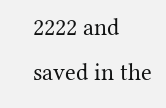2222 and saved in the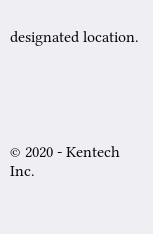designated location.





© 2020 - Kentech Inc.